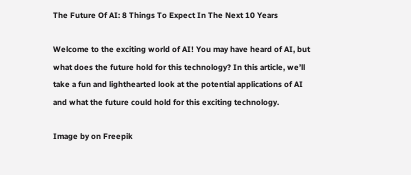The Future Of AI: 8 Things To Expect In The Next 10 Years

Welcome to the exciting world of AI! You may have heard of AI, but what does the future hold for this technology? In this article, we’ll take a fun and lighthearted look at the potential applications of AI and what the future could hold for this exciting technology.

Image by on Freepik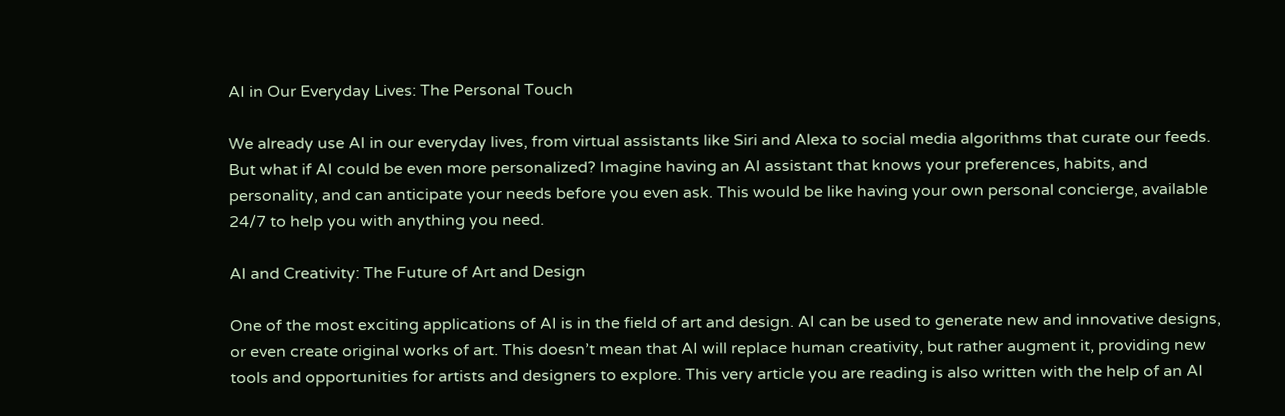AI in Our Everyday Lives: The Personal Touch

We already use AI in our everyday lives, from virtual assistants like Siri and Alexa to social media algorithms that curate our feeds. But what if AI could be even more personalized? Imagine having an AI assistant that knows your preferences, habits, and personality, and can anticipate your needs before you even ask. This would be like having your own personal concierge, available 24/7 to help you with anything you need.

AI and Creativity: The Future of Art and Design

One of the most exciting applications of AI is in the field of art and design. AI can be used to generate new and innovative designs, or even create original works of art. This doesn’t mean that AI will replace human creativity, but rather augment it, providing new tools and opportunities for artists and designers to explore. This very article you are reading is also written with the help of an AI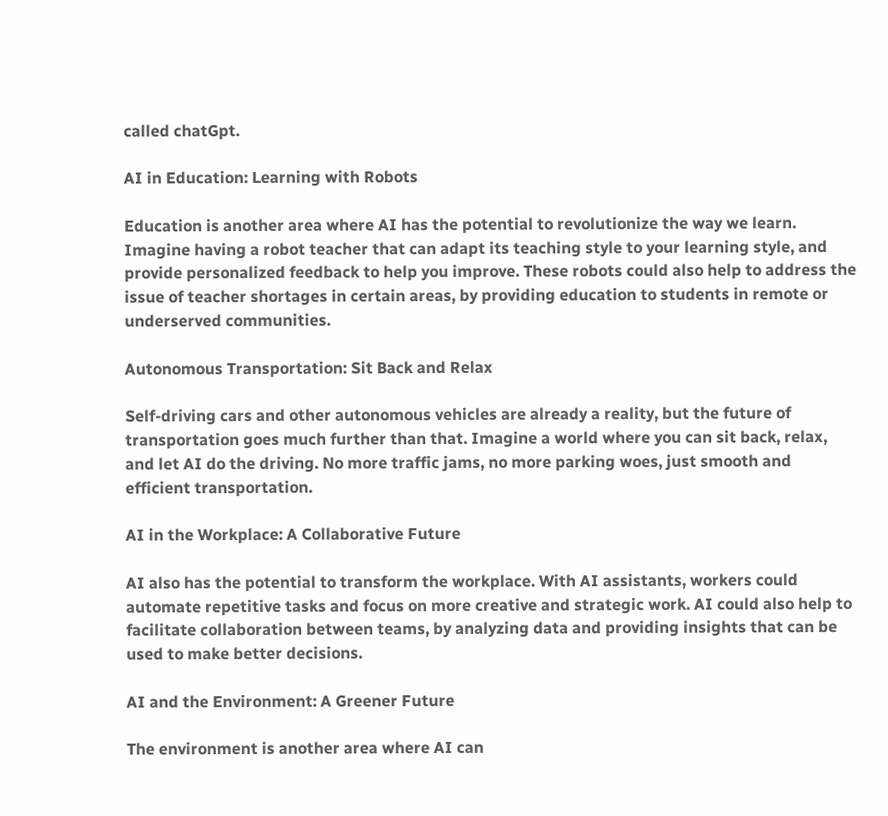called chatGpt.

AI in Education: Learning with Robots

Education is another area where AI has the potential to revolutionize the way we learn. Imagine having a robot teacher that can adapt its teaching style to your learning style, and provide personalized feedback to help you improve. These robots could also help to address the issue of teacher shortages in certain areas, by providing education to students in remote or underserved communities.

Autonomous Transportation: Sit Back and Relax

Self-driving cars and other autonomous vehicles are already a reality, but the future of transportation goes much further than that. Imagine a world where you can sit back, relax, and let AI do the driving. No more traffic jams, no more parking woes, just smooth and efficient transportation.

AI in the Workplace: A Collaborative Future

AI also has the potential to transform the workplace. With AI assistants, workers could automate repetitive tasks and focus on more creative and strategic work. AI could also help to facilitate collaboration between teams, by analyzing data and providing insights that can be used to make better decisions.

AI and the Environment: A Greener Future

The environment is another area where AI can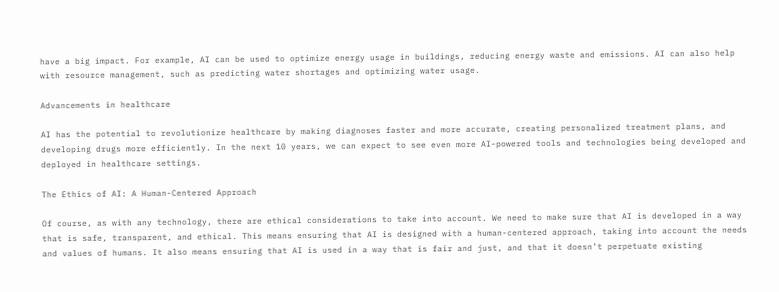have a big impact. For example, AI can be used to optimize energy usage in buildings, reducing energy waste and emissions. AI can also help with resource management, such as predicting water shortages and optimizing water usage.

Advancements in healthcare

AI has the potential to revolutionize healthcare by making diagnoses faster and more accurate, creating personalized treatment plans, and developing drugs more efficiently. In the next 10 years, we can expect to see even more AI-powered tools and technologies being developed and deployed in healthcare settings.

The Ethics of AI: A Human-Centered Approach

Of course, as with any technology, there are ethical considerations to take into account. We need to make sure that AI is developed in a way that is safe, transparent, and ethical. This means ensuring that AI is designed with a human-centered approach, taking into account the needs and values of humans. It also means ensuring that AI is used in a way that is fair and just, and that it doesn’t perpetuate existing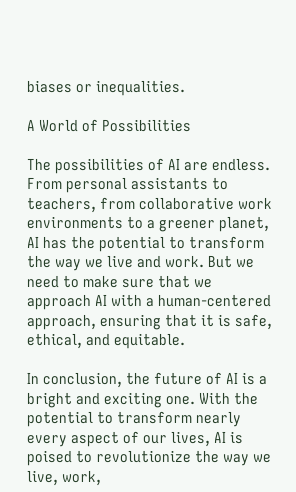biases or inequalities.

A World of Possibilities

The possibilities of AI are endless. From personal assistants to teachers, from collaborative work environments to a greener planet, AI has the potential to transform the way we live and work. But we need to make sure that we approach AI with a human-centered approach, ensuring that it is safe, ethical, and equitable.

In conclusion, the future of AI is a bright and exciting one. With the potential to transform nearly every aspect of our lives, AI is poised to revolutionize the way we live, work,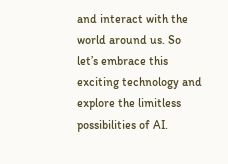and interact with the world around us. So let’s embrace this exciting technology and explore the limitless possibilities of AI.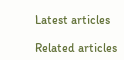Latest articles

Related articles